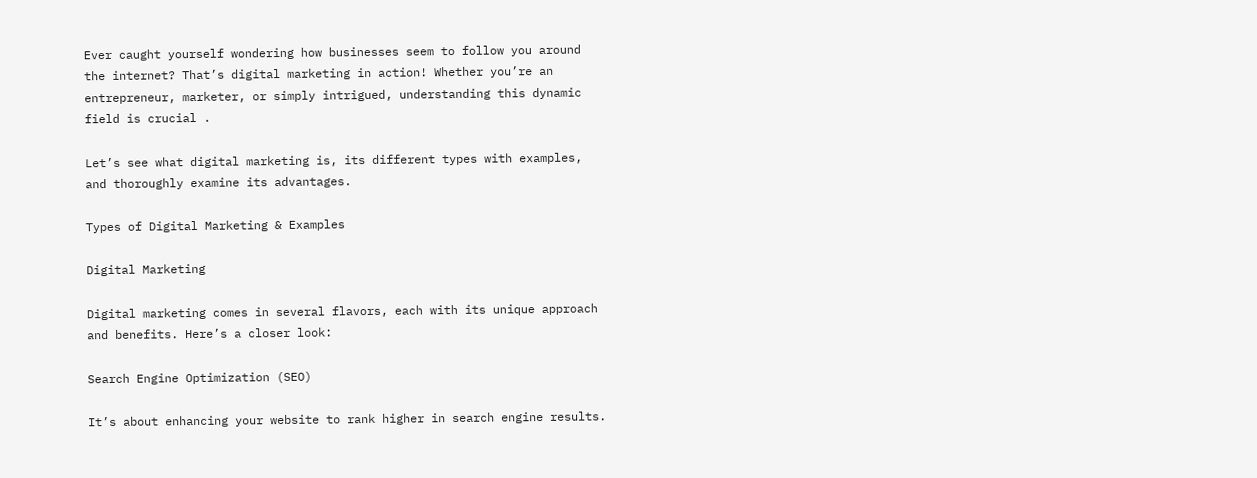Ever caught yourself wondering how businesses seem to follow you around the internet? That’s digital marketing in action! Whether you’re an entrepreneur, marketer, or simply intrigued, understanding this dynamic field is crucial .

Let’s see what digital marketing is, its different types with examples, and thoroughly examine its advantages.

Types of Digital Marketing & Examples

Digital Marketing

Digital marketing comes in several flavors, each with its unique approach and benefits. Here’s a closer look:

Search Engine Optimization (SEO)

It’s about enhancing your website to rank higher in search engine results.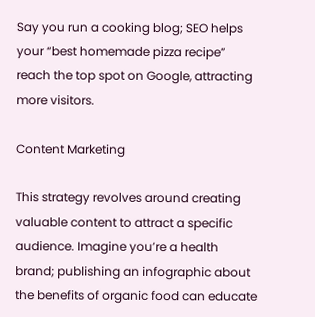Say you run a cooking blog; SEO helps your “best homemade pizza recipe” reach the top spot on Google, attracting more visitors.

Content Marketing

This strategy revolves around creating valuable content to attract a specific audience. Imagine you’re a health brand; publishing an infographic about the benefits of organic food can educate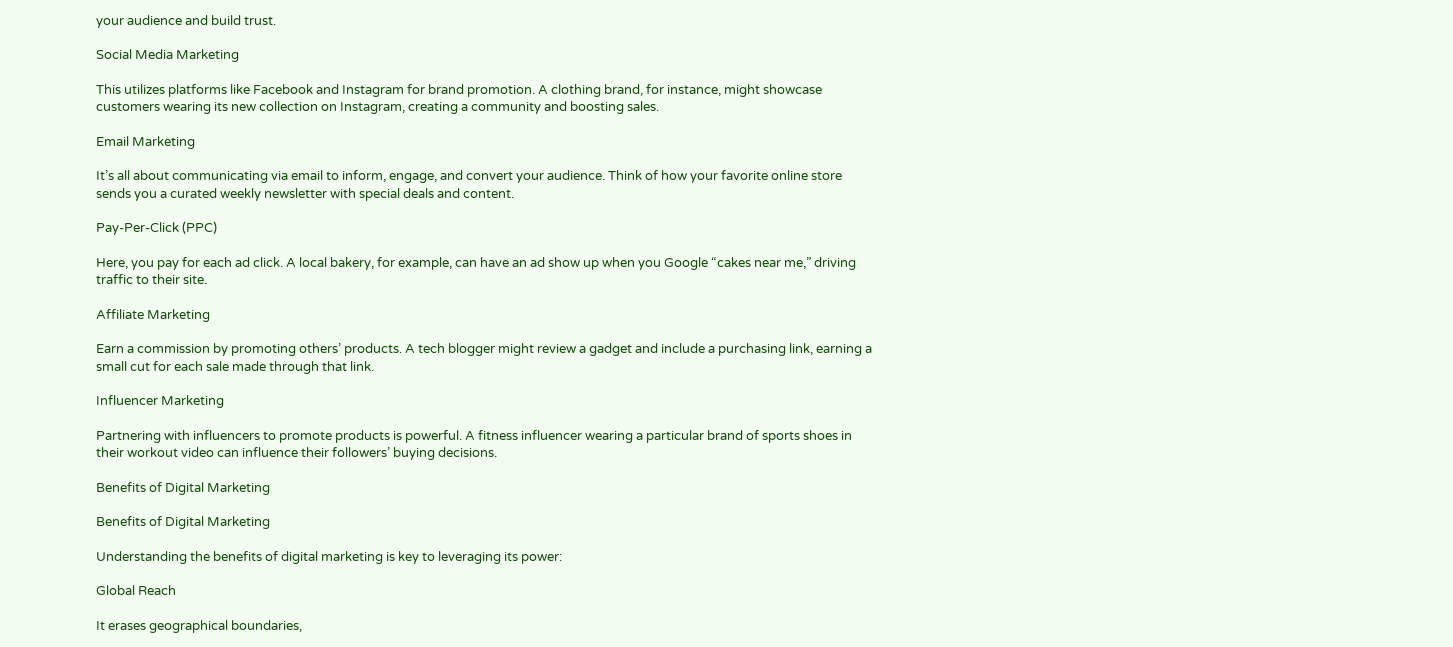your audience and build trust.

Social Media Marketing

This utilizes platforms like Facebook and Instagram for brand promotion. A clothing brand, for instance, might showcase customers wearing its new collection on Instagram, creating a community and boosting sales.

Email Marketing

It’s all about communicating via email to inform, engage, and convert your audience. Think of how your favorite online store sends you a curated weekly newsletter with special deals and content.

Pay-Per-Click (PPC)

Here, you pay for each ad click. A local bakery, for example, can have an ad show up when you Google “cakes near me,” driving traffic to their site.

Affiliate Marketing

Earn a commission by promoting others’ products. A tech blogger might review a gadget and include a purchasing link, earning a small cut for each sale made through that link.

Influencer Marketing

Partnering with influencers to promote products is powerful. A fitness influencer wearing a particular brand of sports shoes in their workout video can influence their followers’ buying decisions.

Benefits of Digital Marketing

Benefits of Digital Marketing

Understanding the benefits of digital marketing is key to leveraging its power:

Global Reach

It erases geographical boundaries,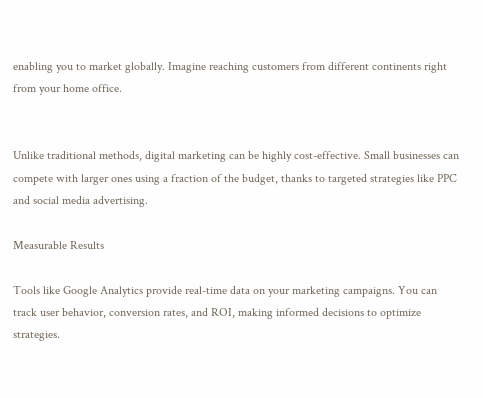enabling you to market globally. Imagine reaching customers from different continents right from your home office.


Unlike traditional methods, digital marketing can be highly cost-effective. Small businesses can compete with larger ones using a fraction of the budget, thanks to targeted strategies like PPC and social media advertising.

Measurable Results

Tools like Google Analytics provide real-time data on your marketing campaigns. You can track user behavior, conversion rates, and ROI, making informed decisions to optimize strategies.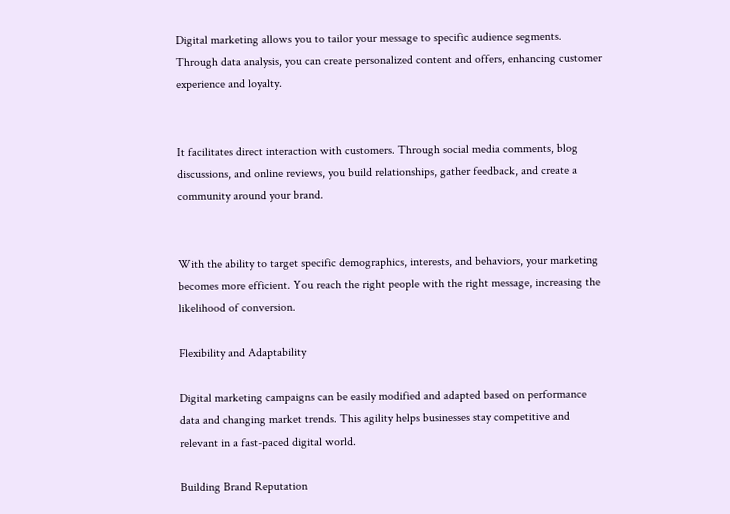Digital marketing allows you to tailor your message to specific audience segments. Through data analysis, you can create personalized content and offers, enhancing customer experience and loyalty.


It facilitates direct interaction with customers. Through social media comments, blog discussions, and online reviews, you build relationships, gather feedback, and create a community around your brand.


With the ability to target specific demographics, interests, and behaviors, your marketing becomes more efficient. You reach the right people with the right message, increasing the likelihood of conversion.

Flexibility and Adaptability

Digital marketing campaigns can be easily modified and adapted based on performance data and changing market trends. This agility helps businesses stay competitive and relevant in a fast-paced digital world.

Building Brand Reputation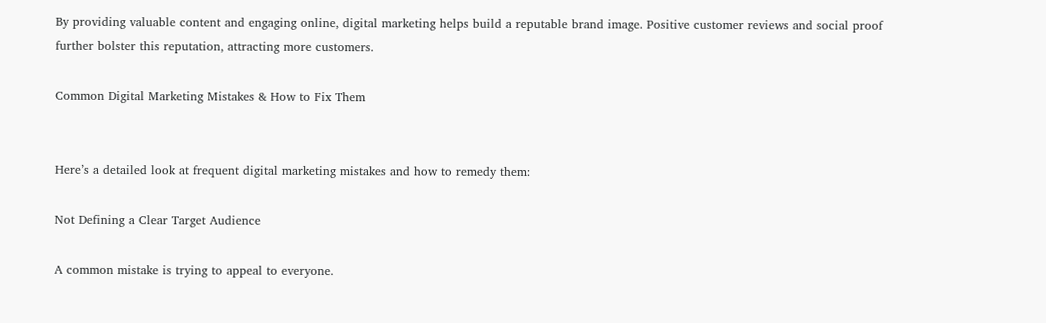By providing valuable content and engaging online, digital marketing helps build a reputable brand image. Positive customer reviews and social proof further bolster this reputation, attracting more customers.

Common Digital Marketing Mistakes & How to Fix Them


Here’s a detailed look at frequent digital marketing mistakes and how to remedy them:

Not Defining a Clear Target Audience

A common mistake is trying to appeal to everyone.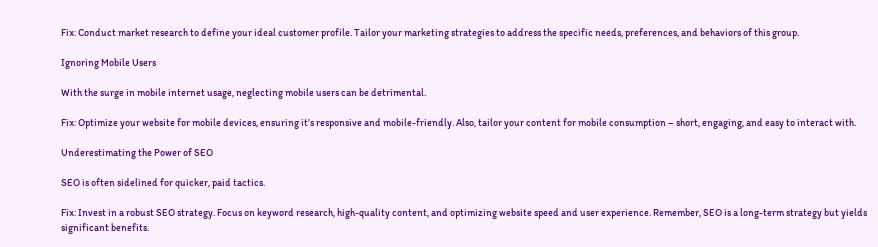Fix: Conduct market research to define your ideal customer profile. Tailor your marketing strategies to address the specific needs, preferences, and behaviors of this group.

Ignoring Mobile Users

With the surge in mobile internet usage, neglecting mobile users can be detrimental.

Fix: Optimize your website for mobile devices, ensuring it’s responsive and mobile-friendly. Also, tailor your content for mobile consumption – short, engaging, and easy to interact with.

Underestimating the Power of SEO

SEO is often sidelined for quicker, paid tactics.

Fix: Invest in a robust SEO strategy. Focus on keyword research, high-quality content, and optimizing website speed and user experience. Remember, SEO is a long-term strategy but yields significant benefits.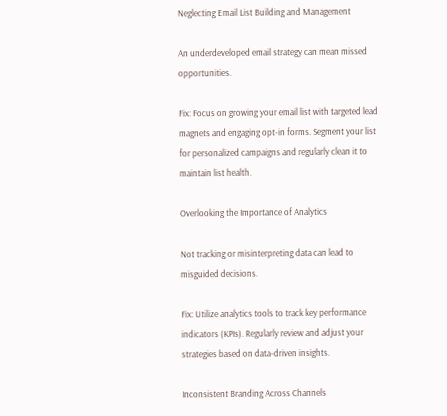Neglecting Email List Building and Management

An underdeveloped email strategy can mean missed opportunities.

Fix: Focus on growing your email list with targeted lead magnets and engaging opt-in forms. Segment your list for personalized campaigns and regularly clean it to maintain list health.

Overlooking the Importance of Analytics

Not tracking or misinterpreting data can lead to misguided decisions.

Fix: Utilize analytics tools to track key performance indicators (KPIs). Regularly review and adjust your strategies based on data-driven insights.

Inconsistent Branding Across Channels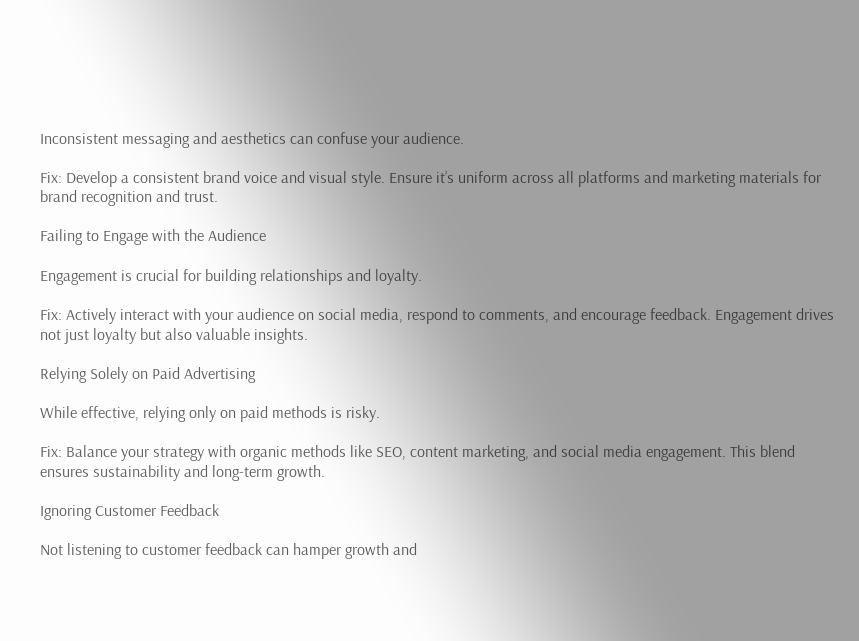Inconsistent messaging and aesthetics can confuse your audience.

Fix: Develop a consistent brand voice and visual style. Ensure it’s uniform across all platforms and marketing materials for brand recognition and trust.

Failing to Engage with the Audience

Engagement is crucial for building relationships and loyalty.

Fix: Actively interact with your audience on social media, respond to comments, and encourage feedback. Engagement drives not just loyalty but also valuable insights.

Relying Solely on Paid Advertising

While effective, relying only on paid methods is risky.

Fix: Balance your strategy with organic methods like SEO, content marketing, and social media engagement. This blend ensures sustainability and long-term growth.

Ignoring Customer Feedback

Not listening to customer feedback can hamper growth and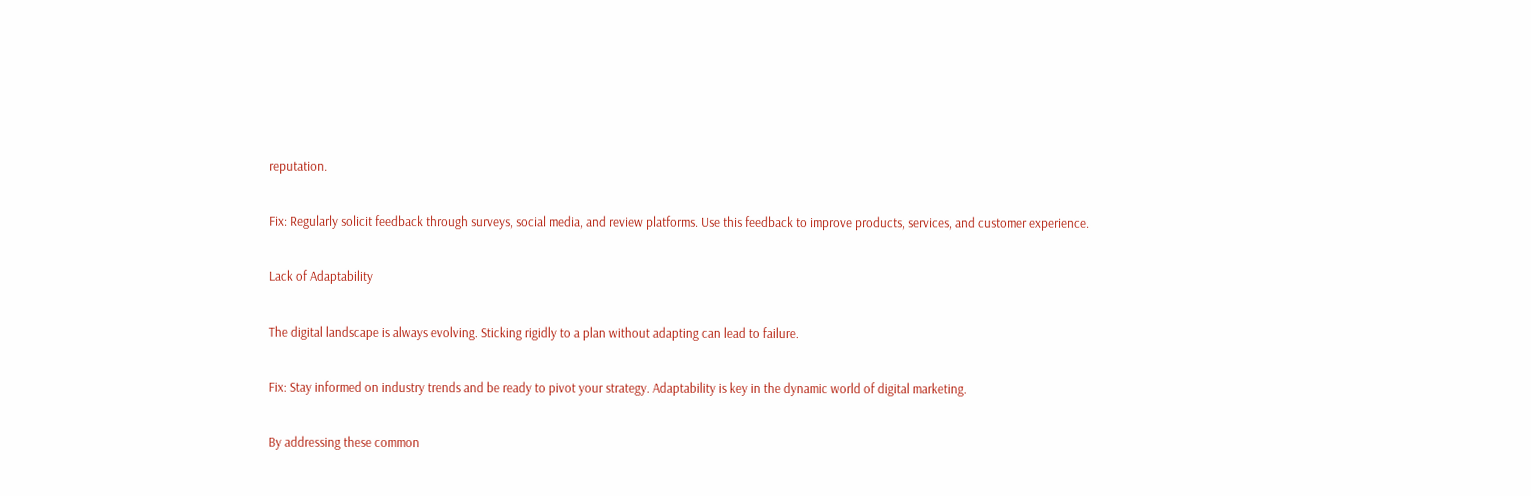reputation.

Fix: Regularly solicit feedback through surveys, social media, and review platforms. Use this feedback to improve products, services, and customer experience.

Lack of Adaptability

The digital landscape is always evolving. Sticking rigidly to a plan without adapting can lead to failure.

Fix: Stay informed on industry trends and be ready to pivot your strategy. Adaptability is key in the dynamic world of digital marketing.

By addressing these common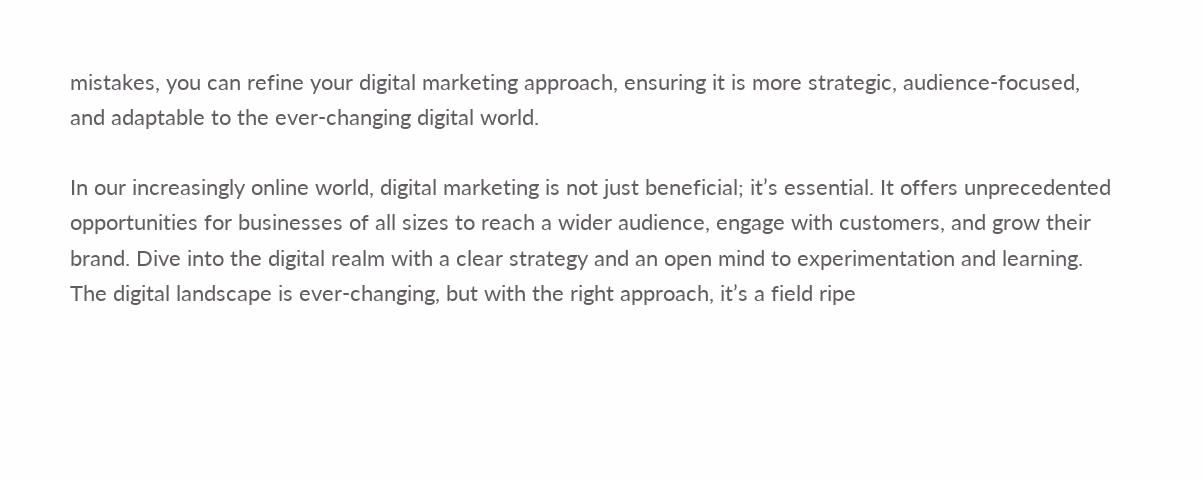mistakes, you can refine your digital marketing approach, ensuring it is more strategic, audience-focused, and adaptable to the ever-changing digital world.

In our increasingly online world, digital marketing is not just beneficial; it’s essential. It offers unprecedented opportunities for businesses of all sizes to reach a wider audience, engage with customers, and grow their brand. Dive into the digital realm with a clear strategy and an open mind to experimentation and learning. The digital landscape is ever-changing, but with the right approach, it’s a field ripe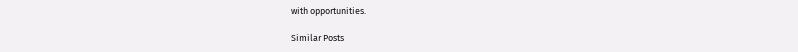with opportunities.

Similar Posts